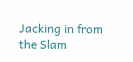Jacking in from the Slam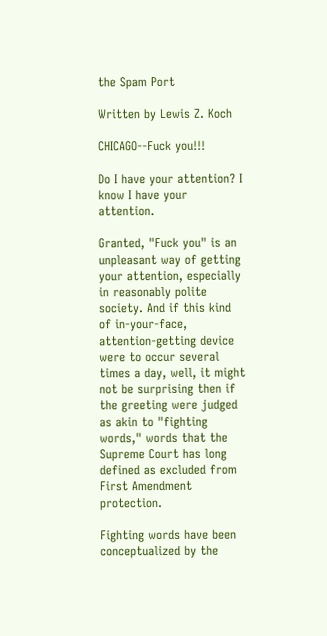the Spam Port

Written by Lewis Z. Koch

CHICAGO--Fuck you!!!

Do I have your attention? I know I have your attention.

Granted, "Fuck you" is an unpleasant way of getting your attention, especially in reasonably polite society. And if this kind of in-your-face, attention-getting device were to occur several times a day, well, it might not be surprising then if the greeting were judged as akin to "fighting words," words that the Supreme Court has long defined as excluded from First Amendment protection.

Fighting words have been conceptualized by the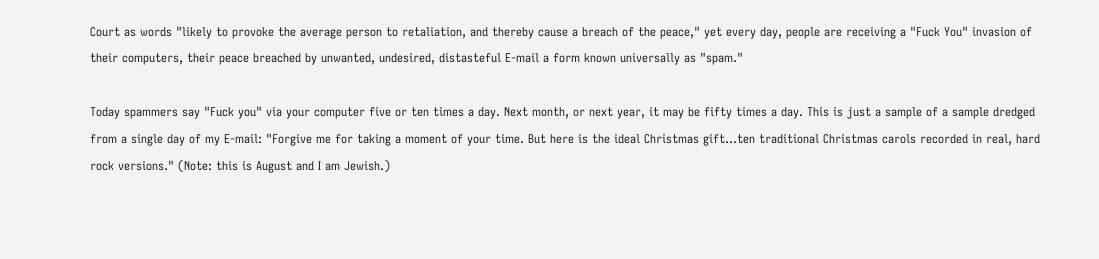Court as words "likely to provoke the average person to retaliation, and thereby cause a breach of the peace," yet every day, people are receiving a "Fuck You" invasion of their computers, their peace breached by unwanted, undesired, distasteful E-mail a form known universally as "spam."

Today spammers say "Fuck you" via your computer five or ten times a day. Next month, or next year, it may be fifty times a day. This is just a sample of a sample dredged from a single day of my E-mail: "Forgive me for taking a moment of your time. But here is the ideal Christmas gift...ten traditional Christmas carols recorded in real, hard rock versions." (Note: this is August and I am Jewish.)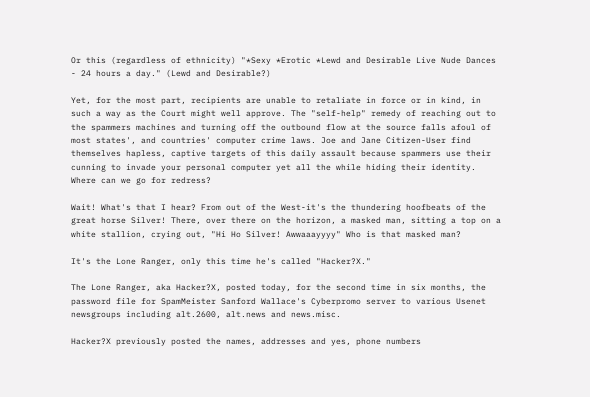Or this (regardless of ethnicity) "*Sexy *Erotic *Lewd and Desirable Live Nude Dances - 24 hours a day." (Lewd and Desirable?)

Yet, for the most part, recipients are unable to retaliate in force or in kind, in such a way as the Court might well approve. The "self-help" remedy of reaching out to the spammers machines and turning off the outbound flow at the source falls afoul of most states', and countries' computer crime laws. Joe and Jane Citizen-User find themselves hapless, captive targets of this daily assault because spammers use their cunning to invade your personal computer yet all the while hiding their identity. Where can we go for redress?

Wait! What's that I hear? From out of the West-it's the thundering hoofbeats of the great horse Silver! There, over there on the horizon, a masked man, sitting a top on a white stallion, crying out, "Hi Ho Silver! Awwaaayyyy" Who is that masked man?

It's the Lone Ranger, only this time he's called "Hacker?X."

The Lone Ranger, aka Hacker?X, posted today, for the second time in six months, the password file for SpamMeister Sanford Wallace's Cyberpromo server to various Usenet newsgroups including alt.2600, alt.news and news.misc.

Hacker?X previously posted the names, addresses and yes, phone numbers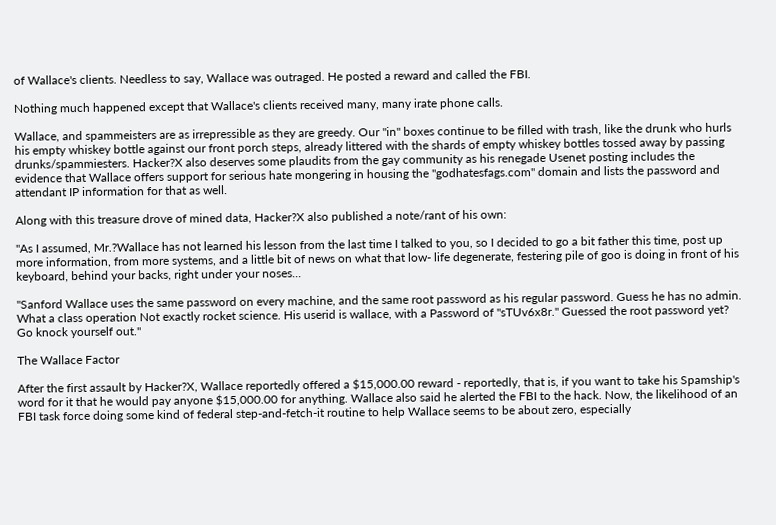of Wallace's clients. Needless to say, Wallace was outraged. He posted a reward and called the FBI.

Nothing much happened except that Wallace's clients received many, many irate phone calls.

Wallace, and spammeisters are as irrepressible as they are greedy. Our "in" boxes continue to be filled with trash, like the drunk who hurls his empty whiskey bottle against our front porch steps, already littered with the shards of empty whiskey bottles tossed away by passing drunks/spammiesters. Hacker?X also deserves some plaudits from the gay community as his renegade Usenet posting includes the evidence that Wallace offers support for serious hate mongering in housing the "godhatesfags.com" domain and lists the password and attendant IP information for that as well.

Along with this treasure drove of mined data, Hacker?X also published a note/rant of his own:

"As I assumed, Mr.?Wallace has not learned his lesson from the last time I talked to you, so I decided to go a bit father this time, post up more information, from more systems, and a little bit of news on what that low- life degenerate, festering pile of goo is doing in front of his keyboard, behind your backs, right under your noses...

"Sanford Wallace uses the same password on every machine, and the same root password as his regular password. Guess he has no admin. What a class operation Not exactly rocket science. His userid is wallace, with a Password of "sTUv6x8r." Guessed the root password yet? Go knock yourself out."

The Wallace Factor

After the first assault by Hacker?X, Wallace reportedly offered a $15,000.00 reward - reportedly, that is, if you want to take his Spamship's word for it that he would pay anyone $15,000.00 for anything. Wallace also said he alerted the FBI to the hack. Now, the likelihood of an FBI task force doing some kind of federal step-and-fetch-it routine to help Wallace seems to be about zero, especially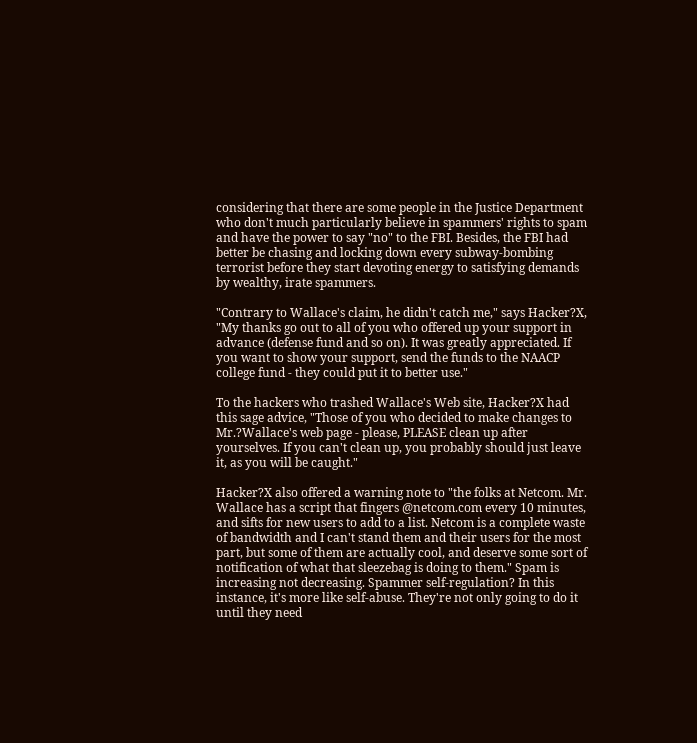considering that there are some people in the Justice Department who don't much particularly believe in spammers' rights to spam and have the power to say "no" to the FBI. Besides, the FBI had better be chasing and locking down every subway-bombing terrorist before they start devoting energy to satisfying demands by wealthy, irate spammers.

"Contrary to Wallace's claim, he didn't catch me," says Hacker?X, "My thanks go out to all of you who offered up your support in advance (defense fund and so on). It was greatly appreciated. If you want to show your support, send the funds to the NAACP college fund - they could put it to better use."

To the hackers who trashed Wallace's Web site, Hacker?X had this sage advice, "Those of you who decided to make changes to Mr.?Wallace's web page - please, PLEASE clean up after yourselves. If you can't clean up, you probably should just leave it, as you will be caught."

Hacker?X also offered a warning note to "the folks at Netcom. Mr. Wallace has a script that fingers @netcom.com every 10 minutes, and sifts for new users to add to a list. Netcom is a complete waste of bandwidth and I can't stand them and their users for the most part, but some of them are actually cool, and deserve some sort of notification of what that sleezebag is doing to them." Spam is increasing not decreasing. Spammer self-regulation? In this instance, it's more like self-abuse. They're not only going to do it until they need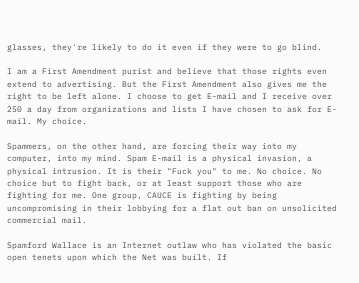glasses, they're likely to do it even if they were to go blind.

I am a First Amendment purist and believe that those rights even extend to advertising. But the First Amendment also gives me the right to be left alone. I choose to get E-mail and I receive over 250 a day from organizations and lists I have chosen to ask for E-mail. My choice.

Spammers, on the other hand, are forcing their way into my computer, into my mind. Spam E-mail is a physical invasion, a physical intrusion. It is their "Fuck you" to me. No choice. No choice but to fight back, or at least support those who are fighting for me. One group, CAUCE is fighting by being uncompromising in their lobbying for a flat out ban on unsolicited commercial mail.

Spamford Wallace is an Internet outlaw who has violated the basic open tenets upon which the Net was built. If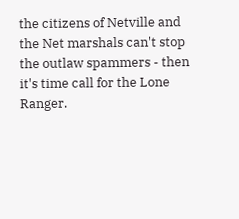the citizens of Netville and the Net marshals can't stop the outlaw spammers - then it's time call for the Lone Ranger.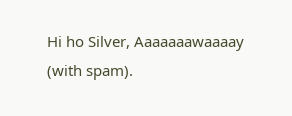Hi ho Silver, Aaaaaaawaaaay (with spam).